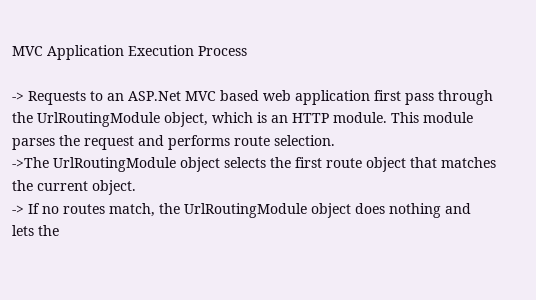MVC Application Execution Process

-> Requests to an ASP.Net MVC based web application first pass through the UrlRoutingModule object, which is an HTTP module. This module parses the request and performs route selection.
->The UrlRoutingModule object selects the first route object that matches the current object.
-> If no routes match, the UrlRoutingModule object does nothing and lets the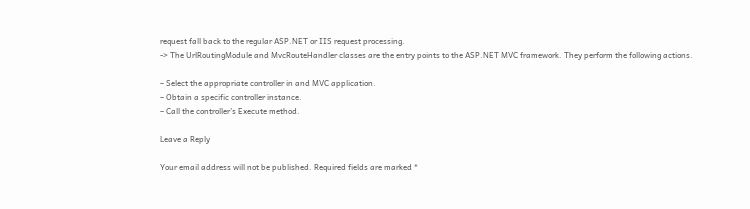request fall back to the regular ASP.NET or IIS request processing.
-> The UrlRoutingModule and MvcRouteHandler classes are the entry points to the ASP.NET MVC framework. They perform the following actions.

– Select the appropriate controller in and MVC application.
– Obtain a specific controller instance.
– Call the controller’s Execute method.

Leave a Reply

Your email address will not be published. Required fields are marked *